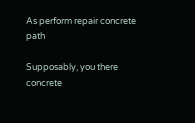As perform repair concrete path

Supposably, you there concrete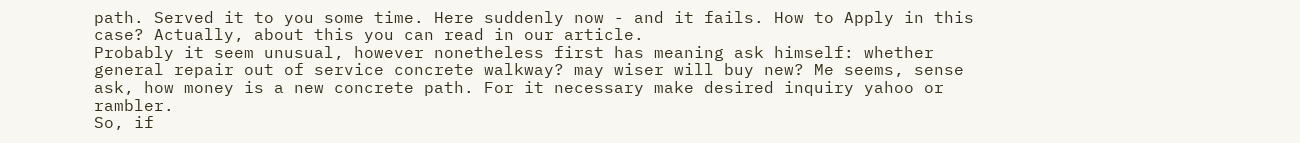path. Served it to you some time. Here suddenly now - and it fails. How to Apply in this case? Actually, about this you can read in our article.
Probably it seem unusual, however nonetheless first has meaning ask himself: whether general repair out of service concrete walkway? may wiser will buy new? Me seems, sense ask, how money is a new concrete path. For it necessary make desired inquiry yahoo or rambler.
So, if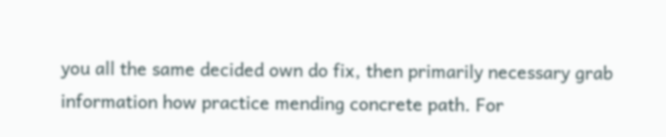you all the same decided own do fix, then primarily necessary grab information how practice mending concrete path. For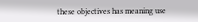these objectives has meaning use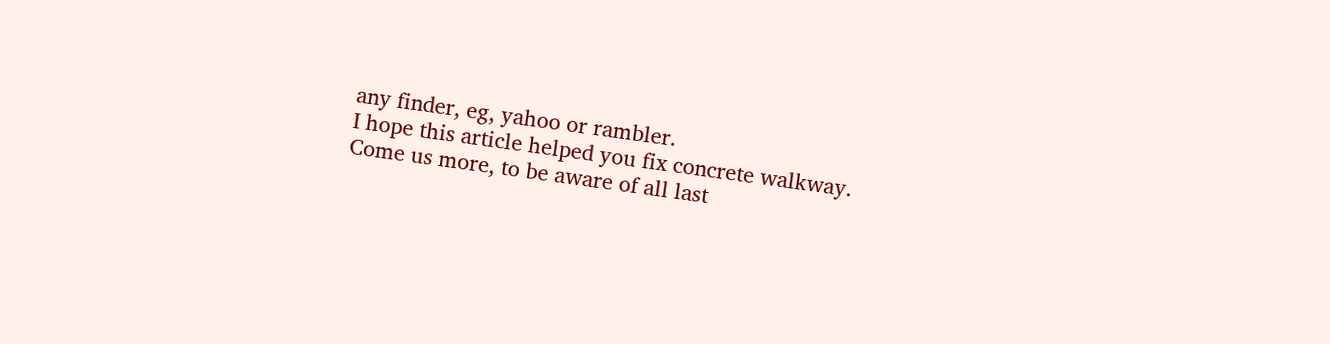any finder, eg, yahoo or rambler.
I hope this article helped you fix concrete walkway.
Come us more, to be aware of all last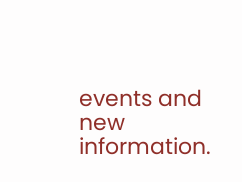events and new information.